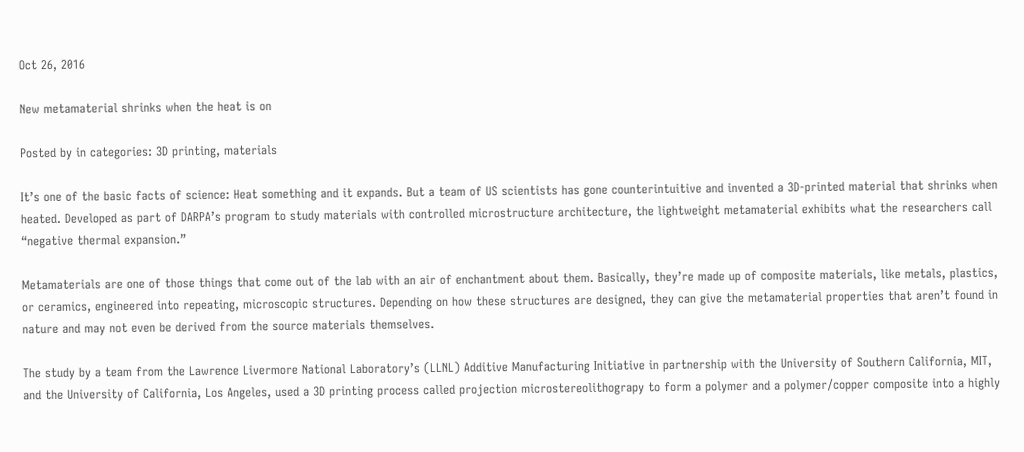Oct 26, 2016

New metamaterial shrinks when the heat is on

Posted by in categories: 3D printing, materials

It’s one of the basic facts of science: Heat something and it expands. But a team of US scientists has gone counterintuitive and invented a 3D-printed material that shrinks when heated. Developed as part of DARPA’s program to study materials with controlled microstructure architecture, the lightweight metamaterial exhibits what the researchers call “negative thermal expansion.”

Metamaterials are one of those things that come out of the lab with an air of enchantment about them. Basically, they’re made up of composite materials, like metals, plastics, or ceramics, engineered into repeating, microscopic structures. Depending on how these structures are designed, they can give the metamaterial properties that aren’t found in nature and may not even be derived from the source materials themselves.

The study by a team from the Lawrence Livermore National Laboratory’s (LLNL) Additive Manufacturing Initiative in partnership with the University of Southern California, MIT, and the University of California, Los Angeles, used a 3D printing process called projection microstereolithograpy to form a polymer and a polymer/copper composite into a highly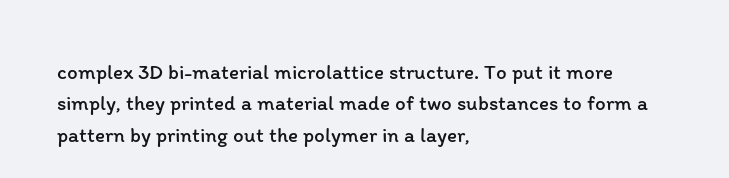complex 3D bi-material microlattice structure. To put it more simply, they printed a material made of two substances to form a pattern by printing out the polymer in a layer,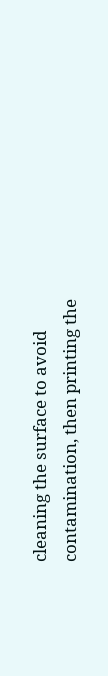cleaning the surface to avoid contamination, then printing the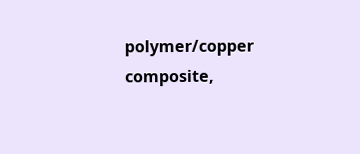polymer/copper composite,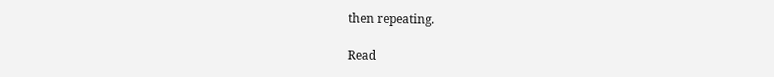then repeating.

Read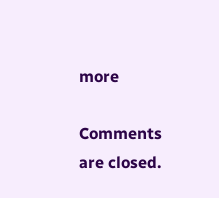more

Comments are closed.